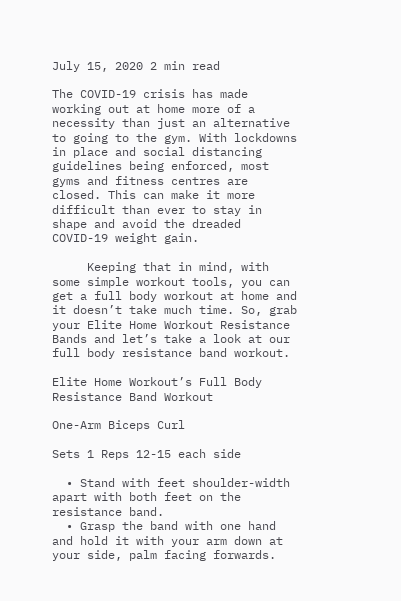July 15, 2020 2 min read

The COVID-19 crisis has made working out at home more of a necessity than just an alternative to going to the gym. With lockdowns in place and social distancing guidelines being enforced, most gyms and fitness centres are closed. This can make it more difficult than ever to stay in shape and avoid the dreaded COVID-19 weight gain.

     Keeping that in mind, with some simple workout tools, you can get a full body workout at home and it doesn’t take much time. So, grab your Elite Home Workout Resistance Bands and let’s take a look at our full body resistance band workout.

Elite Home Workout’s Full Body Resistance Band Workout

One-Arm Biceps Curl

Sets 1 Reps 12-15 each side

  • Stand with feet shoulder-width apart with both feet on the resistance band.
  • Grasp the band with one hand and hold it with your arm down at your side, palm facing forwards.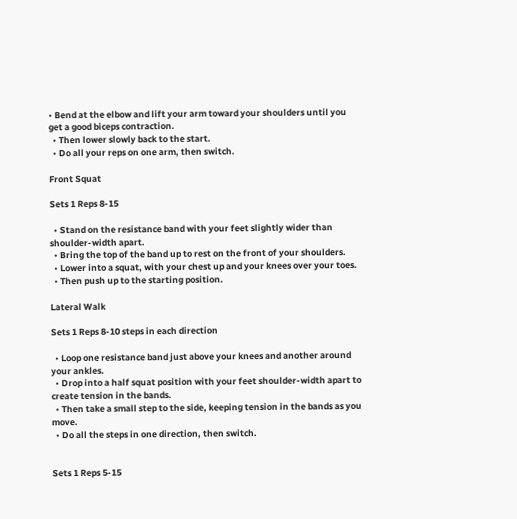• Bend at the elbow and lift your arm toward your shoulders until you get a good biceps contraction.
  • Then lower slowly back to the start.
  • Do all your reps on one arm, then switch.

Front Squat

Sets 1 Reps 8-15

  • Stand on the resistance band with your feet slightly wider than shoulder-width apart.
  • Bring the top of the band up to rest on the front of your shoulders.
  • Lower into a squat, with your chest up and your knees over your toes.
  • Then push up to the starting position.

Lateral Walk

Sets 1 Reps 8-10 steps in each direction

  • Loop one resistance band just above your knees and another around your ankles.
  • Drop into a half squat position with your feet shoulder-width apart to create tension in the bands.
  • Then take a small step to the side, keeping tension in the bands as you move.
  • Do all the steps in one direction, then switch.


Sets 1 Reps 5-15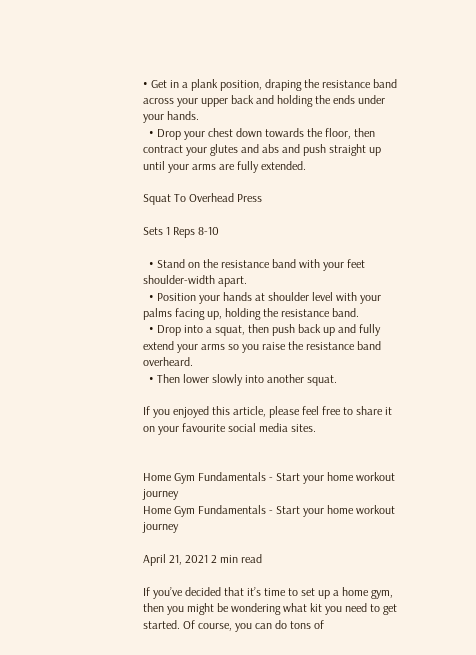• Get in a plank position, draping the resistance band across your upper back and holding the ends under your hands.
  • Drop your chest down towards the floor, then contract your glutes and abs and push straight up until your arms are fully extended.

Squat To Overhead Press

Sets 1 Reps 8-10

  • Stand on the resistance band with your feet shoulder-width apart.
  • Position your hands at shoulder level with your palms facing up, holding the resistance band.
  • Drop into a squat, then push back up and fully extend your arms so you raise the resistance band overheard.
  • Then lower slowly into another squat.

If you enjoyed this article, please feel free to share it on your favourite social media sites.


Home Gym Fundamentals - Start your home workout journey
Home Gym Fundamentals - Start your home workout journey

April 21, 2021 2 min read

If you’ve decided that it’s time to set up a home gym, then you might be wondering what kit you need to get started. Of course, you can do tons of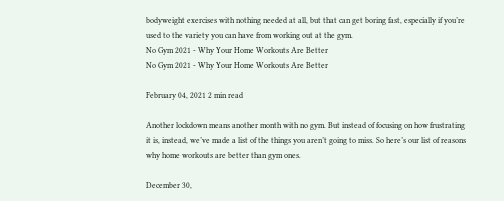bodyweight exercises with nothing needed at all, but that can get boring fast, especially if you’re used to the variety you can have from working out at the gym.
No Gym 2021 - Why Your Home Workouts Are Better
No Gym 2021 - Why Your Home Workouts Are Better

February 04, 2021 2 min read

Another lockdown means another month with no gym. But instead of focusing on how frustrating it is, instead, we’ve made a list of the things you aren’t going to miss. So here’s our list of reasons why home workouts are better than gym ones.

December 30,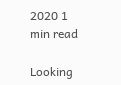2020 1 min read

Looking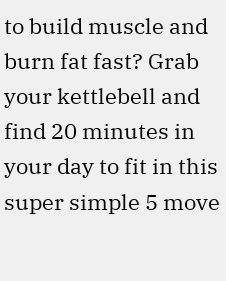to build muscle and burn fat fast? Grab your kettlebell and find 20 minutes in your day to fit in this super simple 5 move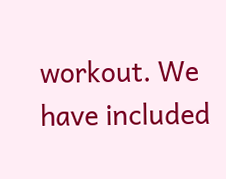workout. We have included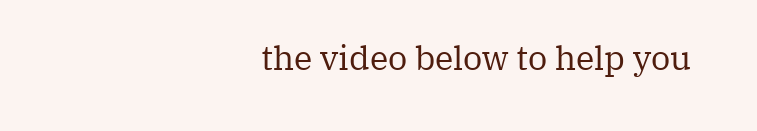the video below to help you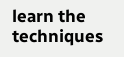learn the techniques